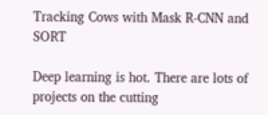Tracking Cows with Mask R-CNN and SORT

Deep learning is hot. There are lots of projects on the cutting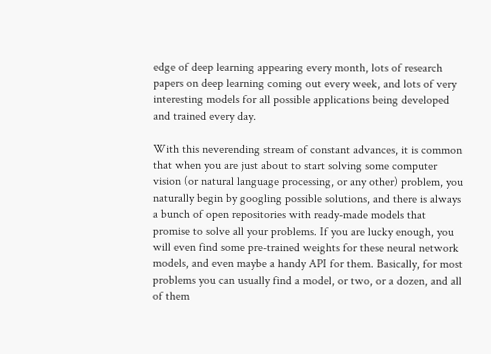edge of deep learning appearing every month, lots of research papers on deep learning coming out every week, and lots of very interesting models for all possible applications being developed and trained every day.

With this neverending stream of constant advances, it is common that when you are just about to start solving some computer vision (or natural language processing, or any other) problem, you naturally begin by googling possible solutions, and there is always a bunch of open repositories with ready-made models that promise to solve all your problems. If you are lucky enough, you will even find some pre-trained weights for these neural network models, and even maybe a handy API for them. Basically, for most problems you can usually find a model, or two, or a dozen, and all of them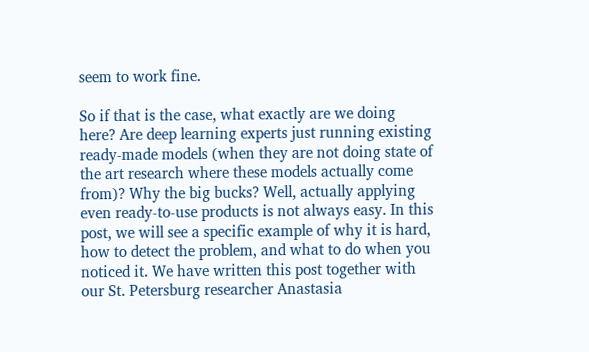seem to work fine.

So if that is the case, what exactly are we doing here? Are deep learning experts just running existing ready-made models (when they are not doing state of the art research where these models actually come from)? Why the big bucks? Well, actually applying even ready-to-use products is not always easy. In this post, we will see a specific example of why it is hard, how to detect the problem, and what to do when you noticed it. We have written this post together with our St. Petersburg researcher Anastasia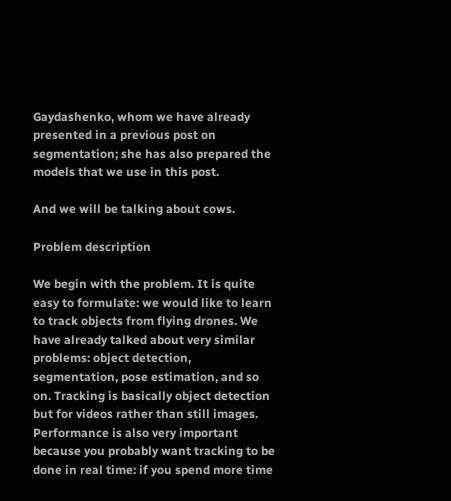Gaydashenko, whom we have already presented in a previous post on segmentation; she has also prepared the models that we use in this post.

And we will be talking about cows.

Problem description

We begin with the problem. It is quite easy to formulate: we would like to learn to track objects from flying drones. We have already talked about very similar problems: object detection, segmentation, pose estimation, and so on. Tracking is basically object detection but for videos rather than still images. Performance is also very important because you probably want tracking to be done in real time: if you spend more time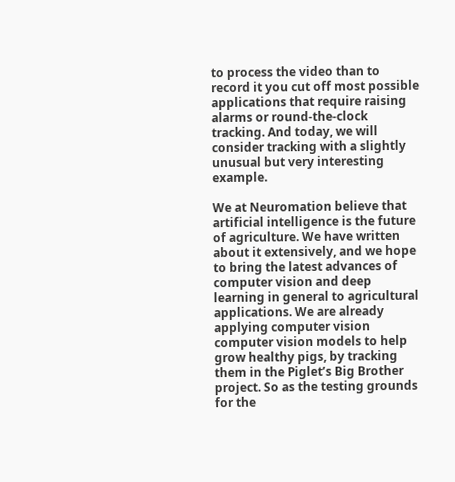to process the video than to record it you cut off most possible applications that require raising alarms or round-the-clock tracking. And today, we will consider tracking with a slightly unusual but very interesting example.

We at Neuromation believe that artificial intelligence is the future of agriculture. We have written about it extensively, and we hope to bring the latest advances of computer vision and deep learning in general to agricultural applications. We are already applying computer vision computer vision models to help grow healthy pigs, by tracking them in the Piglet’s Big Brother project. So as the testing grounds for the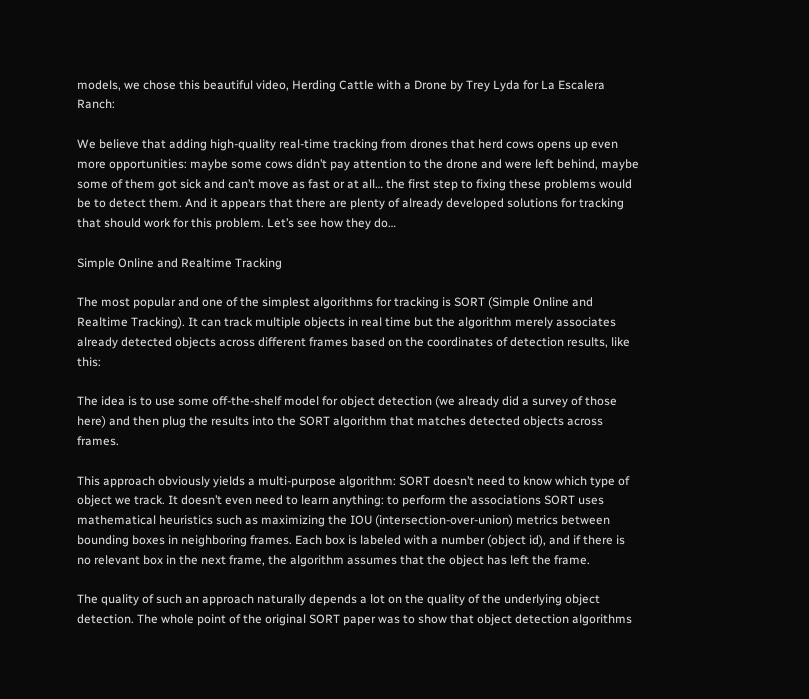models, we chose this beautiful video, Herding Cattle with a Drone by Trey Lyda for La Escalera Ranch:

We believe that adding high-quality real-time tracking from drones that herd cows opens up even more opportunities: maybe some cows didn’t pay attention to the drone and were left behind, maybe some of them got sick and can’t move as fast or at all… the first step to fixing these problems would be to detect them. And it appears that there are plenty of already developed solutions for tracking that should work for this problem. Let’s see how they do…

Simple Online and Realtime Tracking

The most popular and one of the simplest algorithms for tracking is SORT (Simple Online and Realtime Tracking). It can track multiple objects in real time but the algorithm merely associates already detected objects across different frames based on the coordinates of detection results, like this:

The idea is to use some off-the-shelf model for object detection (we already did a survey of those here) and then plug the results into the SORT algorithm that matches detected objects across frames.

This approach obviously yields a multi-purpose algorithm: SORT doesn’t need to know which type of object we track. It doesn’t even need to learn anything: to perform the associations SORT uses mathematical heuristics such as maximizing the IOU (intersection-over-union) metrics between bounding boxes in neighboring frames. Each box is labeled with a number (object id), and if there is no relevant box in the next frame, the algorithm assumes that the object has left the frame.

The quality of such an approach naturally depends a lot on the quality of the underlying object detection. The whole point of the original SORT paper was to show that object detection algorithms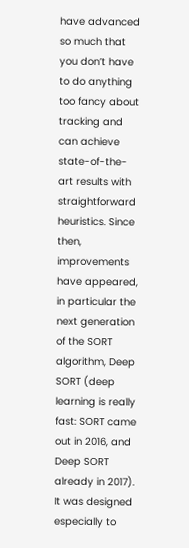have advanced so much that you don’t have to do anything too fancy about tracking and can achieve state-of-the-art results with straightforward heuristics. Since then, improvements have appeared, in particular the next generation of the SORT algorithm, Deep SORT (deep learning is really fast: SORT came out in 2016, and Deep SORT already in 2017). It was designed especially to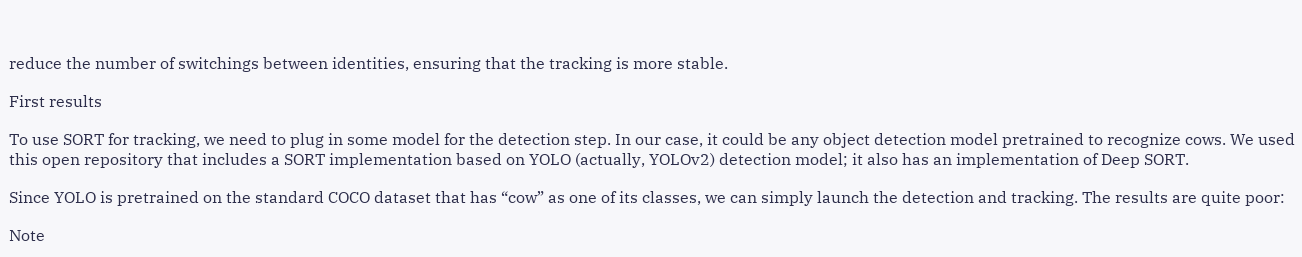reduce the number of switchings between identities, ensuring that the tracking is more stable.

First results

To use SORT for tracking, we need to plug in some model for the detection step. In our case, it could be any object detection model pretrained to recognize cows. We used this open repository that includes a SORT implementation based on YOLO (actually, YOLOv2) detection model; it also has an implementation of Deep SORT.

Since YOLO is pretrained on the standard COCO dataset that has “cow” as one of its classes, we can simply launch the detection and tracking. The results are quite poor:

Note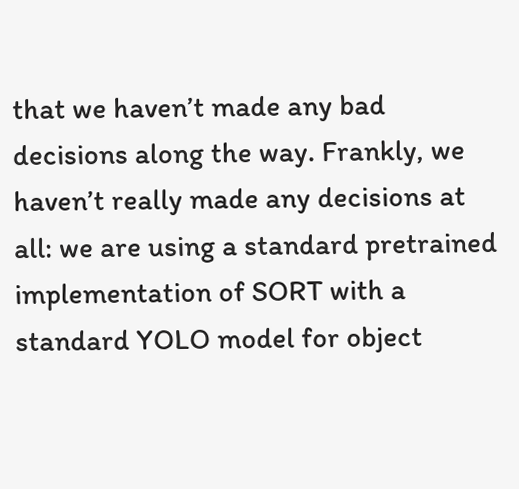that we haven’t made any bad decisions along the way. Frankly, we haven’t really made any decisions at all: we are using a standard pretrained implementation of SORT with a standard YOLO model for object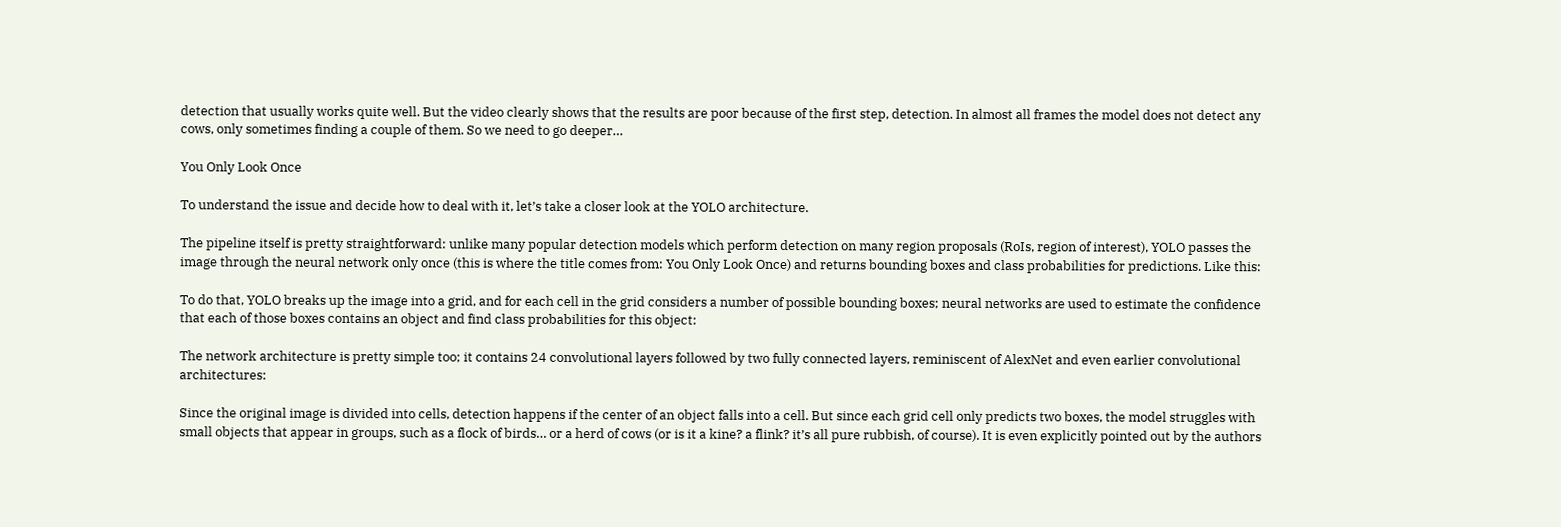detection that usually works quite well. But the video clearly shows that the results are poor because of the first step, detection. In almost all frames the model does not detect any cows, only sometimes finding a couple of them. So we need to go deeper…

You Only Look Once

To understand the issue and decide how to deal with it, let’s take a closer look at the YOLO architecture.

The pipeline itself is pretty straightforward: unlike many popular detection models which perform detection on many region proposals (RoIs, region of interest), YOLO passes the image through the neural network only once (this is where the title comes from: You Only Look Once) and returns bounding boxes and class probabilities for predictions. Like this:

To do that, YOLO breaks up the image into a grid, and for each cell in the grid considers a number of possible bounding boxes; neural networks are used to estimate the confidence that each of those boxes contains an object and find class probabilities for this object:

The network architecture is pretty simple too; it contains 24 convolutional layers followed by two fully connected layers, reminiscent of AlexNet and even earlier convolutional architectures:

Since the original image is divided into cells, detection happens if the center of an object falls into a cell. But since each grid cell only predicts two boxes, the model struggles with small objects that appear in groups, such as a flock of birds… or a herd of cows (or is it a kine? a flink? it’s all pure rubbish, of course). It is even explicitly pointed out by the authors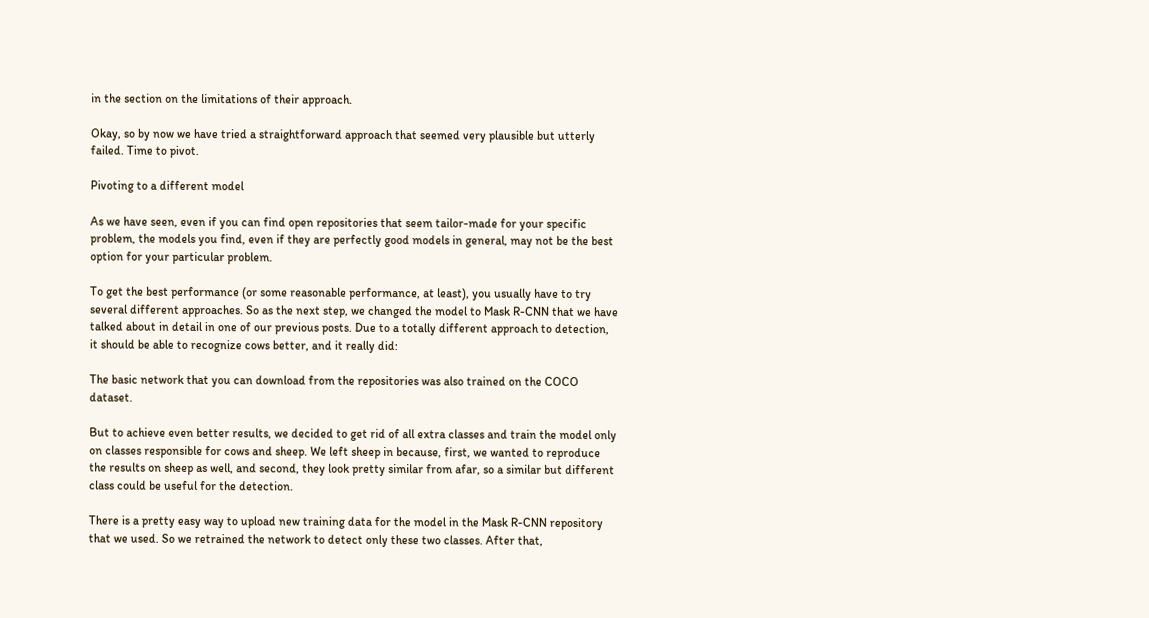in the section on the limitations of their approach.

Okay, so by now we have tried a straightforward approach that seemed very plausible but utterly failed. Time to pivot.

Pivoting to a different model

As we have seen, even if you can find open repositories that seem tailor-made for your specific problem, the models you find, even if they are perfectly good models in general, may not be the best option for your particular problem.

To get the best performance (or some reasonable performance, at least), you usually have to try several different approaches. So as the next step, we changed the model to Mask R-CNN that we have talked about in detail in one of our previous posts. Due to a totally different approach to detection, it should be able to recognize cows better, and it really did:

The basic network that you can download from the repositories was also trained on the COCO dataset.

But to achieve even better results, we decided to get rid of all extra classes and train the model only on classes responsible for cows and sheep. We left sheep in because, first, we wanted to reproduce the results on sheep as well, and second, they look pretty similar from afar, so a similar but different class could be useful for the detection.

There is a pretty easy way to upload new training data for the model in the Mask R-CNN repository that we used. So we retrained the network to detect only these two classes. After that,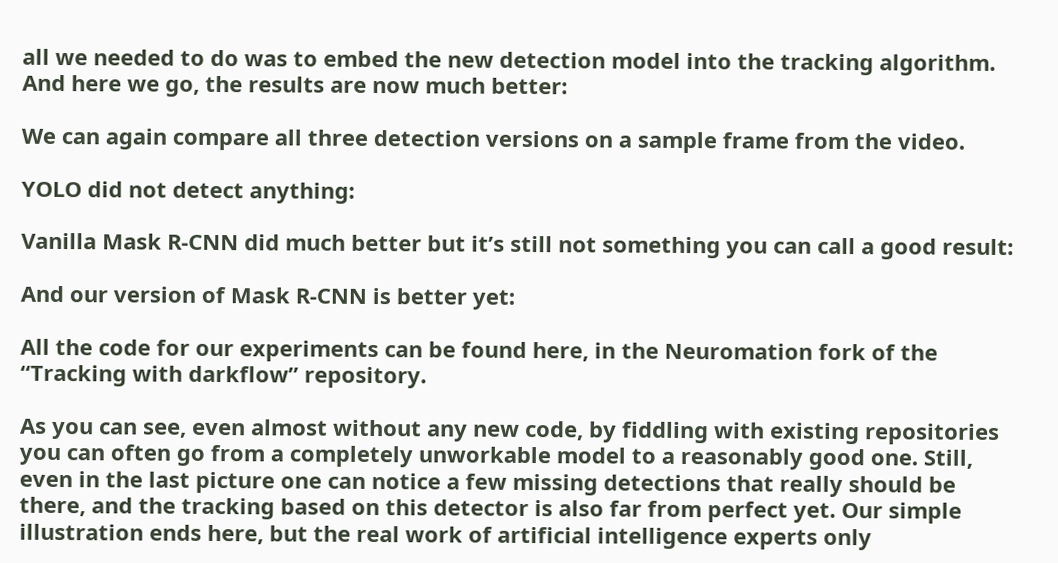all we needed to do was to embed the new detection model into the tracking algorithm. And here we go, the results are now much better:

We can again compare all three detection versions on a sample frame from the video.

YOLO did not detect anything:

Vanilla Mask R-CNN did much better but it’s still not something you can call a good result:

And our version of Mask R-CNN is better yet:

All the code for our experiments can be found here, in the Neuromation fork of the “Tracking with darkflow” repository.

As you can see, even almost without any new code, by fiddling with existing repositories you can often go from a completely unworkable model to a reasonably good one. Still, even in the last picture one can notice a few missing detections that really should be there, and the tracking based on this detector is also far from perfect yet. Our simple illustration ends here, but the real work of artificial intelligence experts only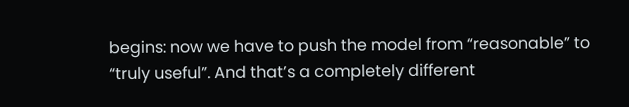begins: now we have to push the model from “reasonable” to “truly useful”. And that’s a completely different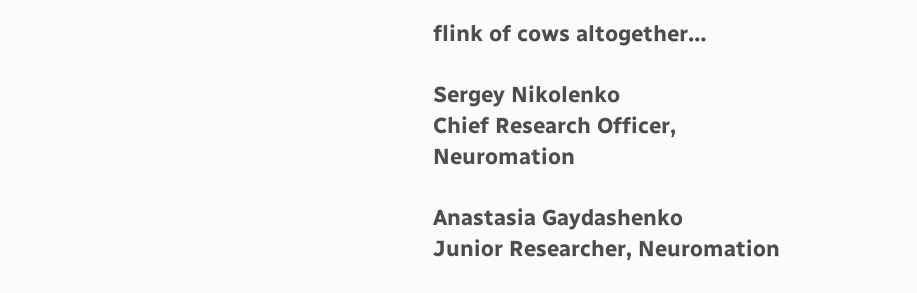flink of cows altogether…

Sergey Nikolenko
Chief Research Officer, Neuromation

Anastasia Gaydashenko
Junior Researcher, Neuromation